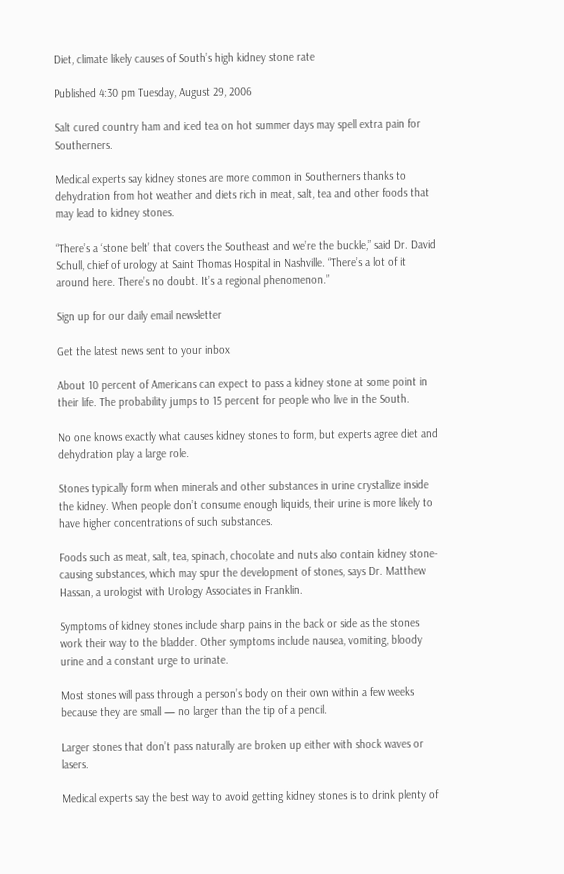Diet, climate likely causes of South’s high kidney stone rate

Published 4:30 pm Tuesday, August 29, 2006

Salt cured country ham and iced tea on hot summer days may spell extra pain for Southerners.

Medical experts say kidney stones are more common in Southerners thanks to dehydration from hot weather and diets rich in meat, salt, tea and other foods that may lead to kidney stones.

“There’s a ‘stone belt’ that covers the Southeast and we’re the buckle,” said Dr. David Schull, chief of urology at Saint Thomas Hospital in Nashville. “There’s a lot of it around here. There’s no doubt. It’s a regional phenomenon.”

Sign up for our daily email newsletter

Get the latest news sent to your inbox

About 10 percent of Americans can expect to pass a kidney stone at some point in their life. The probability jumps to 15 percent for people who live in the South.

No one knows exactly what causes kidney stones to form, but experts agree diet and dehydration play a large role.

Stones typically form when minerals and other substances in urine crystallize inside the kidney. When people don’t consume enough liquids, their urine is more likely to have higher concentrations of such substances.

Foods such as meat, salt, tea, spinach, chocolate and nuts also contain kidney stone-causing substances, which may spur the development of stones, says Dr. Matthew Hassan, a urologist with Urology Associates in Franklin.

Symptoms of kidney stones include sharp pains in the back or side as the stones work their way to the bladder. Other symptoms include nausea, vomiting, bloody urine and a constant urge to urinate.

Most stones will pass through a person’s body on their own within a few weeks because they are small — no larger than the tip of a pencil.

Larger stones that don’t pass naturally are broken up either with shock waves or lasers.

Medical experts say the best way to avoid getting kidney stones is to drink plenty of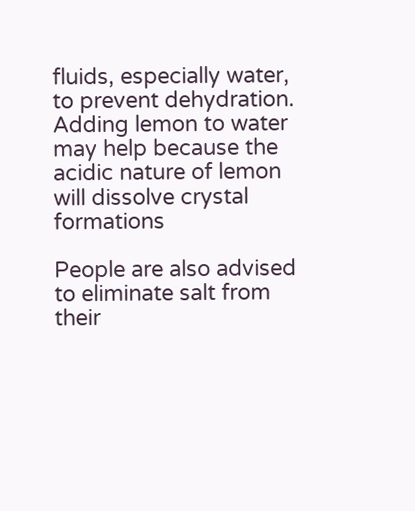fluids, especially water, to prevent dehydration. Adding lemon to water may help because the acidic nature of lemon will dissolve crystal formations

People are also advised to eliminate salt from their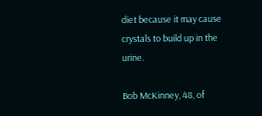diet because it may cause crystals to build up in the urine.

Bob McKinney, 48, of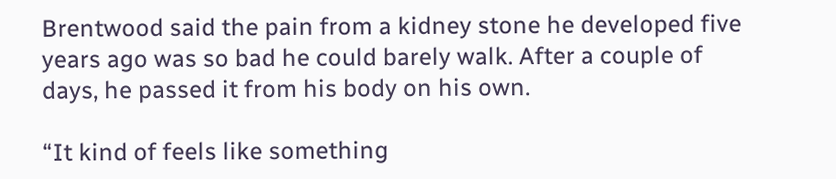Brentwood said the pain from a kidney stone he developed five years ago was so bad he could barely walk. After a couple of days, he passed it from his body on his own.

“It kind of feels like something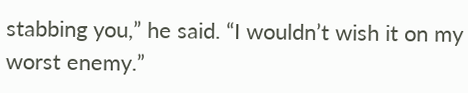stabbing you,” he said. “I wouldn’t wish it on my worst enemy.”